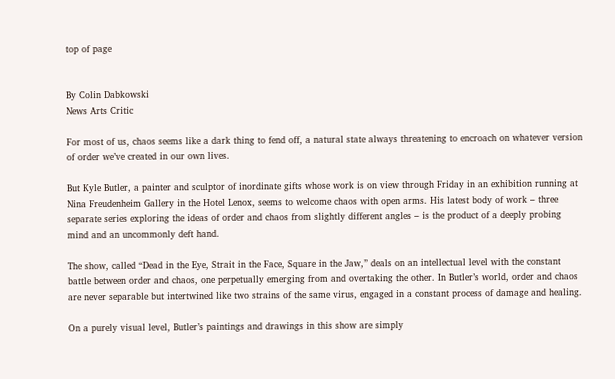top of page


By Colin Dabkowski
News Arts Critic

For most of us, chaos seems like a dark thing to fend off, a natural state always threatening to encroach on whatever version of order we’ve created in our own lives.

But Kyle Butler, a painter and sculptor of inordinate gifts whose work is on view through Friday in an exhibition running at Nina Freudenheim Gallery in the Hotel Lenox, seems to welcome chaos with open arms. His latest body of work – three separate series exploring the ideas of order and chaos from slightly different angles – is the product of a deeply probing mind and an uncommonly deft hand.

The show, called “Dead in the Eye, Strait in the Face, Square in the Jaw,” deals on an intellectual level with the constant battle between order and chaos, one perpetually emerging from and overtaking the other. In Butler’s world, order and chaos are never separable but intertwined like two strains of the same virus, engaged in a constant process of damage and healing.

On a purely visual level, Butler’s paintings and drawings in this show are simply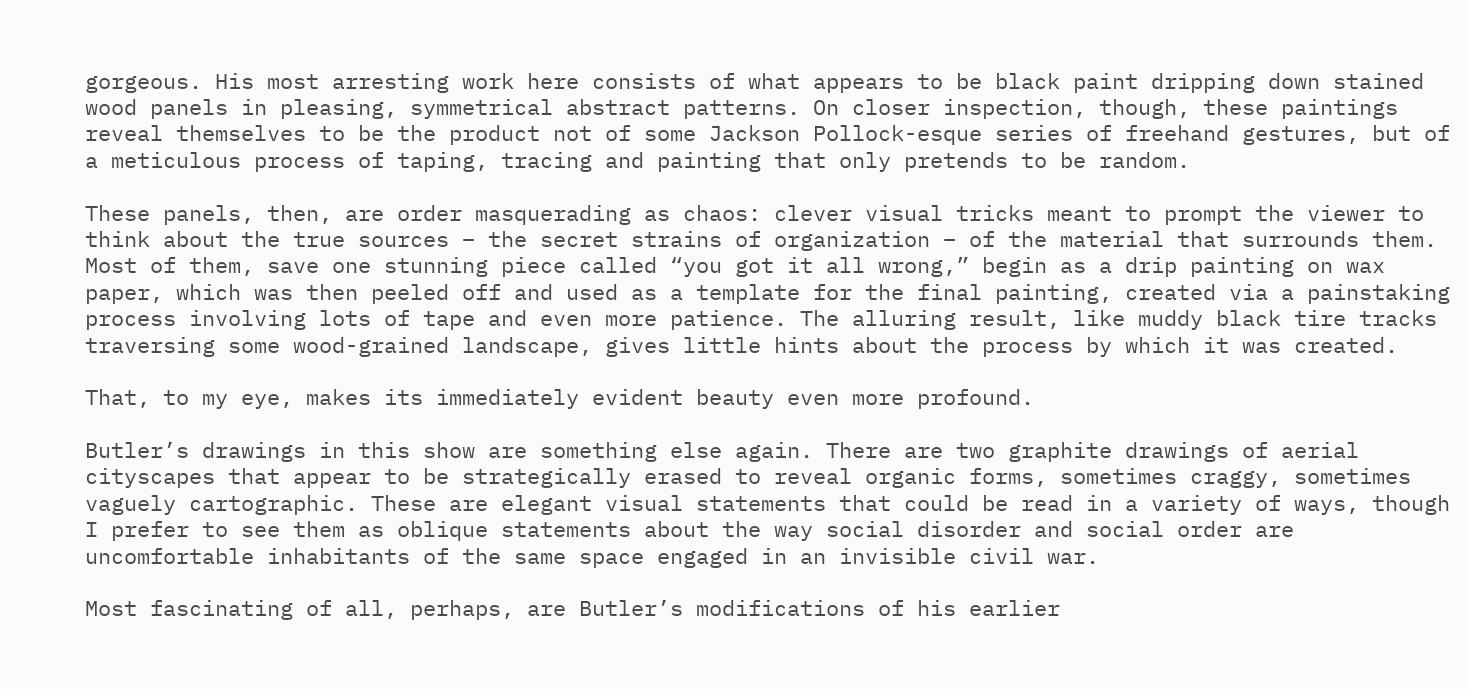gorgeous. His most arresting work here consists of what appears to be black paint dripping down stained wood panels in pleasing, symmetrical abstract patterns. On closer inspection, though, these paintings reveal themselves to be the product not of some Jackson Pollock-esque series of freehand gestures, but of a meticulous process of taping, tracing and painting that only pretends to be random.

These panels, then, are order masquerading as chaos: clever visual tricks meant to prompt the viewer to think about the true sources – the secret strains of organization – of the material that surrounds them. Most of them, save one stunning piece called “you got it all wrong,” begin as a drip painting on wax paper, which was then peeled off and used as a template for the final painting, created via a painstaking process involving lots of tape and even more patience. The alluring result, like muddy black tire tracks traversing some wood-grained landscape, gives little hints about the process by which it was created.

That, to my eye, makes its immediately evident beauty even more profound.

Butler’s drawings in this show are something else again. There are two graphite drawings of aerial cityscapes that appear to be strategically erased to reveal organic forms, sometimes craggy, sometimes vaguely cartographic. These are elegant visual statements that could be read in a variety of ways, though I prefer to see them as oblique statements about the way social disorder and social order are uncomfortable inhabitants of the same space engaged in an invisible civil war.

Most fascinating of all, perhaps, are Butler’s modifications of his earlier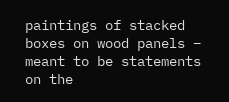paintings of stacked boxes on wood panels – meant to be statements on the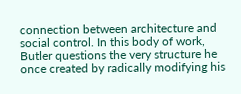connection between architecture and social control. In this body of work, Butler questions the very structure he once created by radically modifying his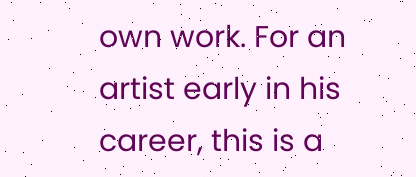own work. For an artist early in his career, this is a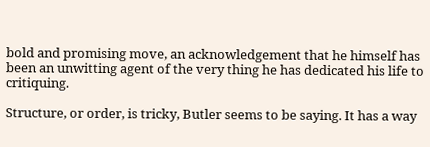bold and promising move, an acknowledgement that he himself has been an unwitting agent of the very thing he has dedicated his life to critiquing.

Structure, or order, is tricky, Butler seems to be saying. It has a way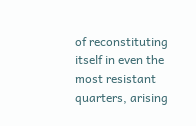of reconstituting itself in even the most resistant quarters, arising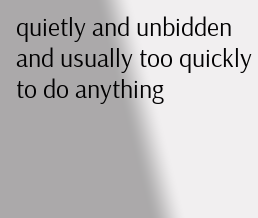quietly and unbidden and usually too quickly to do anything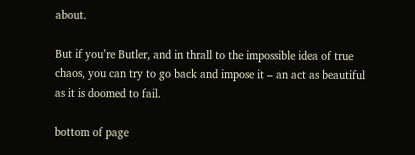about.

But if you’re Butler, and in thrall to the impossible idea of true chaos, you can try to go back and impose it – an act as beautiful as it is doomed to fail.

bottom of page